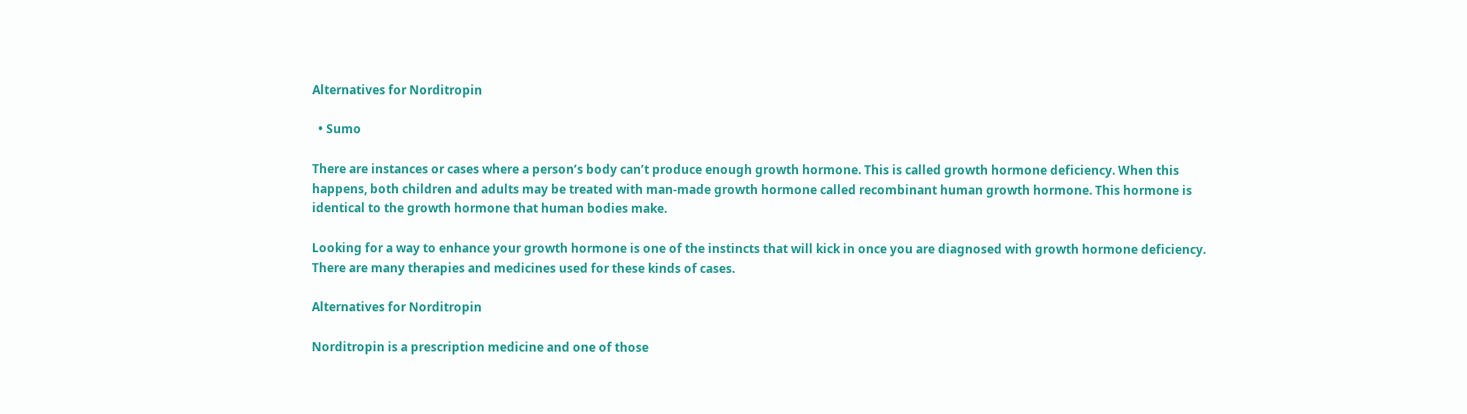Alternatives for Norditropin

  • Sumo

There are instances or cases where a person’s body can’t produce enough growth hormone. This is called growth hormone deficiency. When this happens, both children and adults may be treated with man-made growth hormone called recombinant human growth hormone. This hormone is identical to the growth hormone that human bodies make.

Looking for a way to enhance your growth hormone is one of the instincts that will kick in once you are diagnosed with growth hormone deficiency. There are many therapies and medicines used for these kinds of cases.

Alternatives for Norditropin

Norditropin is a prescription medicine and one of those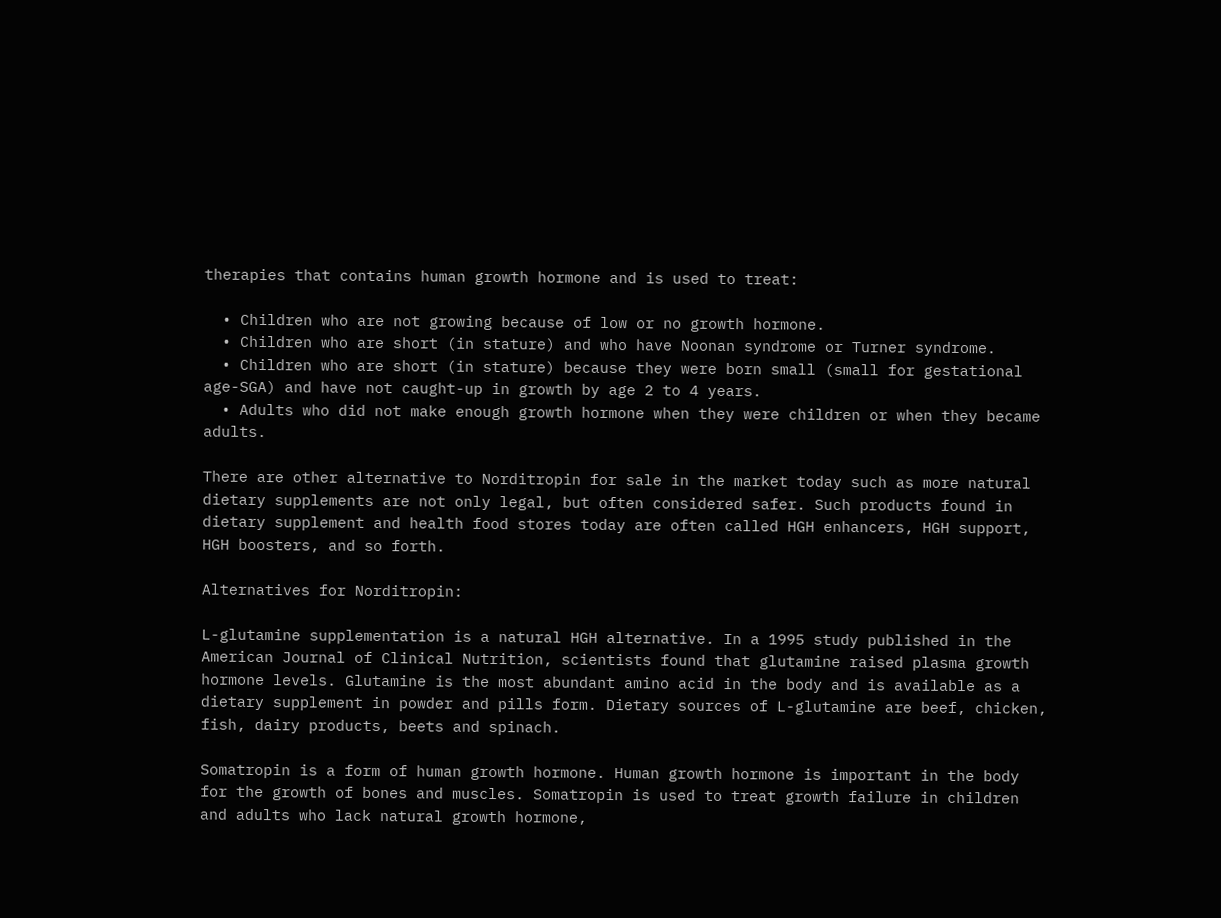therapies that contains human growth hormone and is used to treat:

  • Children who are not growing because of low or no growth hormone.
  • Children who are short (in stature) and who have Noonan syndrome or Turner syndrome.
  • Children who are short (in stature) because they were born small (small for gestational age-SGA) and have not caught-up in growth by age 2 to 4 years.
  • Adults who did not make enough growth hormone when they were children or when they became adults.

There are other alternative to Norditropin for sale in the market today such as more natural dietary supplements are not only legal, but often considered safer. Such products found in dietary supplement and health food stores today are often called HGH enhancers, HGH support, HGH boosters, and so forth.

Alternatives for Norditropin:

L-glutamine supplementation is a natural HGH alternative. In a 1995 study published in the American Journal of Clinical Nutrition, scientists found that glutamine raised plasma growth hormone levels. Glutamine is the most abundant amino acid in the body and is available as a dietary supplement in powder and pills form. Dietary sources of L-glutamine are beef, chicken, fish, dairy products, beets and spinach.

Somatropin is a form of human growth hormone. Human growth hormone is important in the body for the growth of bones and muscles. Somatropin is used to treat growth failure in children and adults who lack natural growth hormone,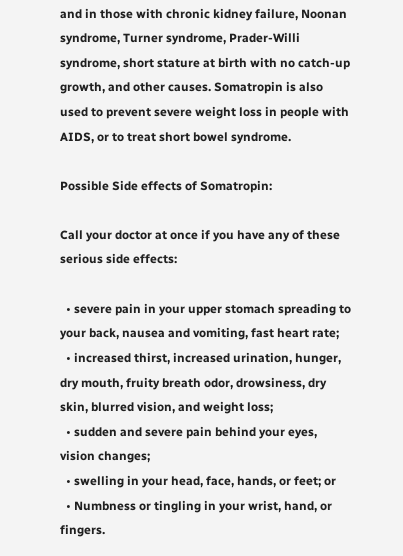and in those with chronic kidney failure, Noonan syndrome, Turner syndrome, Prader-Willi syndrome, short stature at birth with no catch-up growth, and other causes. Somatropin is also used to prevent severe weight loss in people with AIDS, or to treat short bowel syndrome.

Possible Side effects of Somatropin:

Call your doctor at once if you have any of these serious side effects:

  • severe pain in your upper stomach spreading to your back, nausea and vomiting, fast heart rate;
  • increased thirst, increased urination, hunger, dry mouth, fruity breath odor, drowsiness, dry skin, blurred vision, and weight loss;
  • sudden and severe pain behind your eyes, vision changes;
  • swelling in your head, face, hands, or feet; or
  • Numbness or tingling in your wrist, hand, or fingers.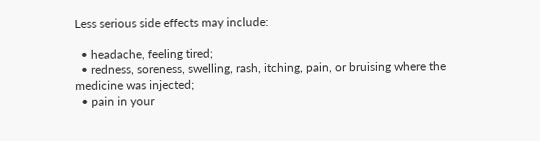Less serious side effects may include:

  • headache, feeling tired;
  • redness, soreness, swelling, rash, itching, pain, or bruising where the medicine was injected;
  • pain in your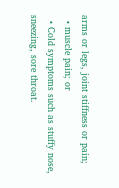arms or legs, joint stiffness or pain;
  • muscle pain; or
  • Cold symptoms such as stuffy nose, sneezing, sore throat.